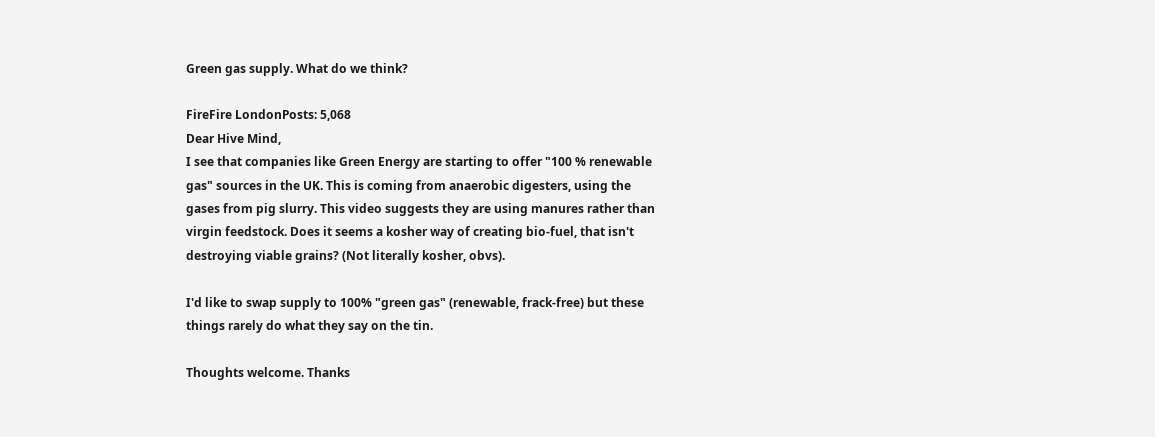Green gas supply. What do we think?

FireFire LondonPosts: 5,068
Dear Hive Mind,
I see that companies like Green Energy are starting to offer "100 % renewable gas" sources in the UK. This is coming from anaerobic digesters, using the gases from pig slurry. This video suggests they are using manures rather than virgin feedstock. Does it seems a kosher way of creating bio-fuel, that isn't destroying viable grains? (Not literally kosher, obvs).

I'd like to swap supply to 100% "green gas" (renewable, frack-free) but these things rarely do what they say on the tin.

Thoughts welcome. Thanks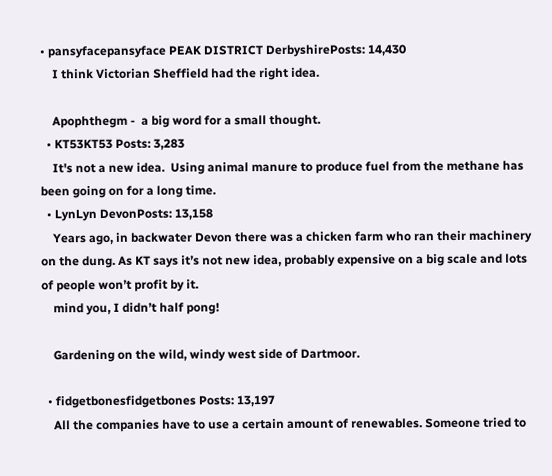• pansyfacepansyface PEAK DISTRICT DerbyshirePosts: 14,430
    I think Victorian Sheffield had the right idea.

    Apophthegm -  a big word for a small thought.
  • KT53KT53 Posts: 3,283
    It's not a new idea.  Using animal manure to produce fuel from the methane has been going on for a long time.
  • LynLyn DevonPosts: 13,158
    Years ago, in backwater Devon there was a chicken farm who ran their machinery on the dung. As KT says it’s not new idea, probably expensive on a big scale and lots of people won’t profit by it.
    mind you, I didn’t half pong!

    Gardening on the wild, windy west side of Dartmoor.

  • fidgetbonesfidgetbones Posts: 13,197
    All the companies have to use a certain amount of renewables. Someone tried to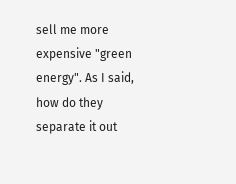sell me more expensive "green energy". As I said, how do they separate it out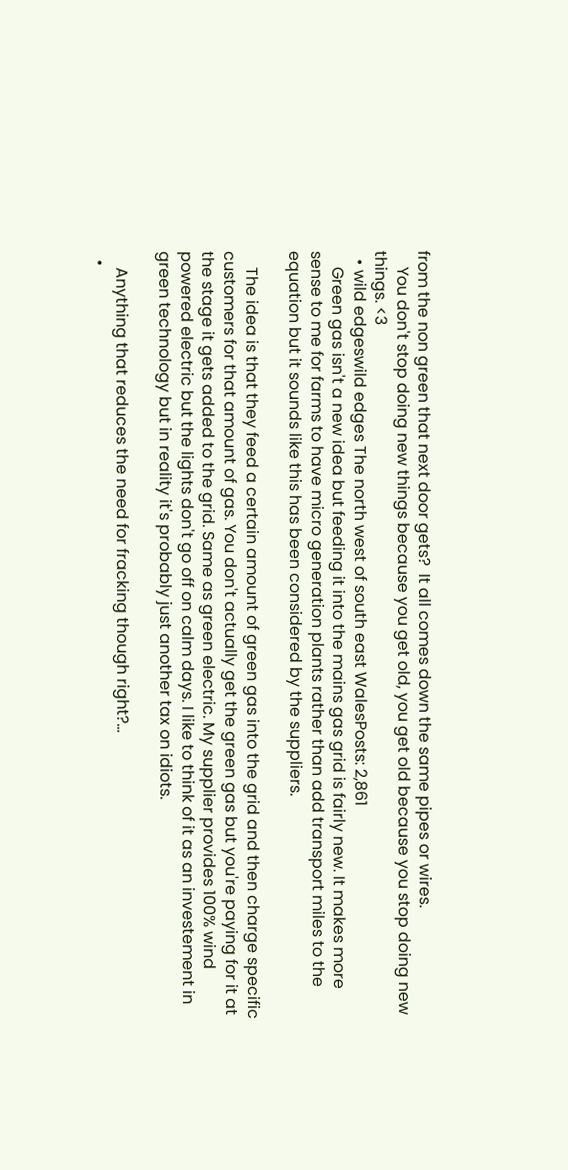from the non green that next door gets?  It all comes down the same pipes or wires.
    You don't stop doing new things because you get old, you get old because you stop doing new things. <3
  • wild edgeswild edges The north west of south east WalesPosts: 2,861
    Green gas isn't a new idea but feeding it into the mains gas grid is fairly new. It makes more sense to me for farms to have micro generation plants rather than add transport miles to the equation but it sounds like this has been considered by the suppliers.

    The idea is that they feed a certain amount of green gas into the grid and then charge specific customers for that amount of gas. You don't actually get the green gas but you're paying for it at the stage it gets added to the grid. Same as green electric. My supplier provides 100% wind powered electric but the lights don't go off on calm days. I like to think of it as an investement in green technology but in reality it's probably just another tax on idiots.

    Anything that reduces the need for fracking though right?...
  •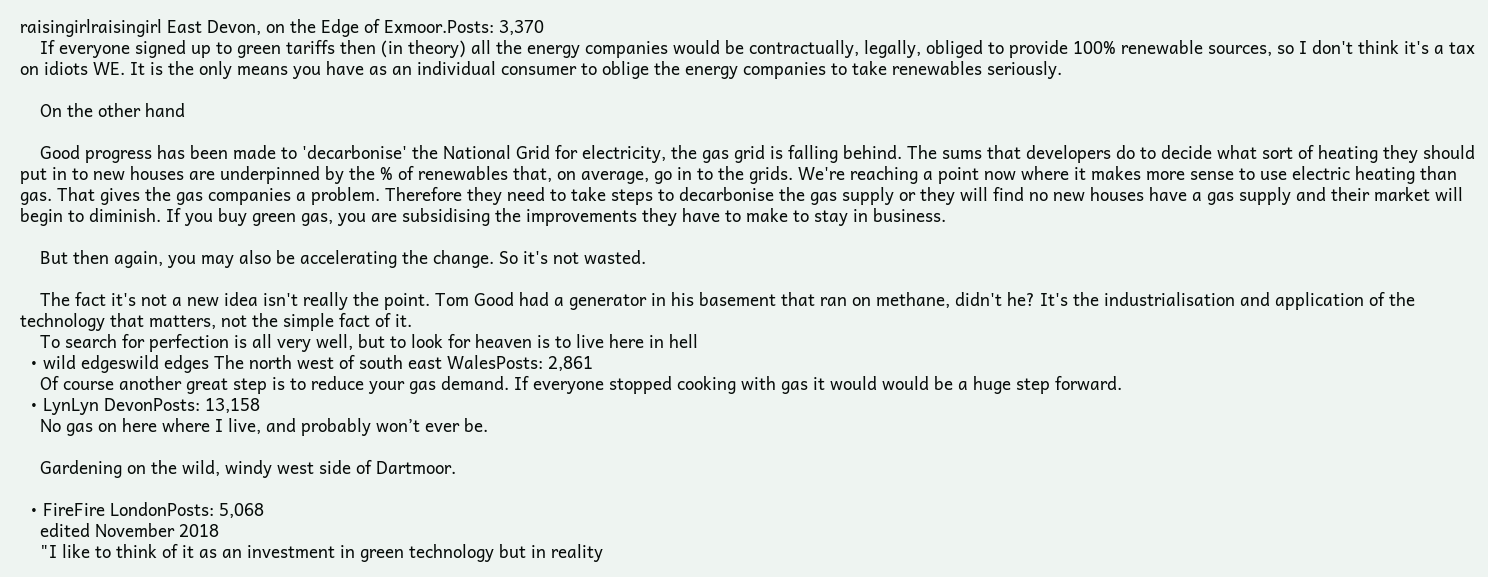raisingirlraisingirl East Devon, on the Edge of Exmoor.Posts: 3,370
    If everyone signed up to green tariffs then (in theory) all the energy companies would be contractually, legally, obliged to provide 100% renewable sources, so I don't think it's a tax on idiots WE. It is the only means you have as an individual consumer to oblige the energy companies to take renewables seriously.

    On the other hand

    Good progress has been made to 'decarbonise' the National Grid for electricity, the gas grid is falling behind. The sums that developers do to decide what sort of heating they should put in to new houses are underpinned by the % of renewables that, on average, go in to the grids. We're reaching a point now where it makes more sense to use electric heating than gas. That gives the gas companies a problem. Therefore they need to take steps to decarbonise the gas supply or they will find no new houses have a gas supply and their market will begin to diminish. If you buy green gas, you are subsidising the improvements they have to make to stay in business.

    But then again, you may also be accelerating the change. So it's not wasted.

    The fact it's not a new idea isn't really the point. Tom Good had a generator in his basement that ran on methane, didn't he? It's the industrialisation and application of the technology that matters, not the simple fact of it.
    To search for perfection is all very well, but to look for heaven is to live here in hell
  • wild edgeswild edges The north west of south east WalesPosts: 2,861
    Of course another great step is to reduce your gas demand. If everyone stopped cooking with gas it would would be a huge step forward.
  • LynLyn DevonPosts: 13,158
    No gas on here where I live, and probably won’t ever be.

    Gardening on the wild, windy west side of Dartmoor.

  • FireFire LondonPosts: 5,068
    edited November 2018
    "I like to think of it as an investment in green technology but in reality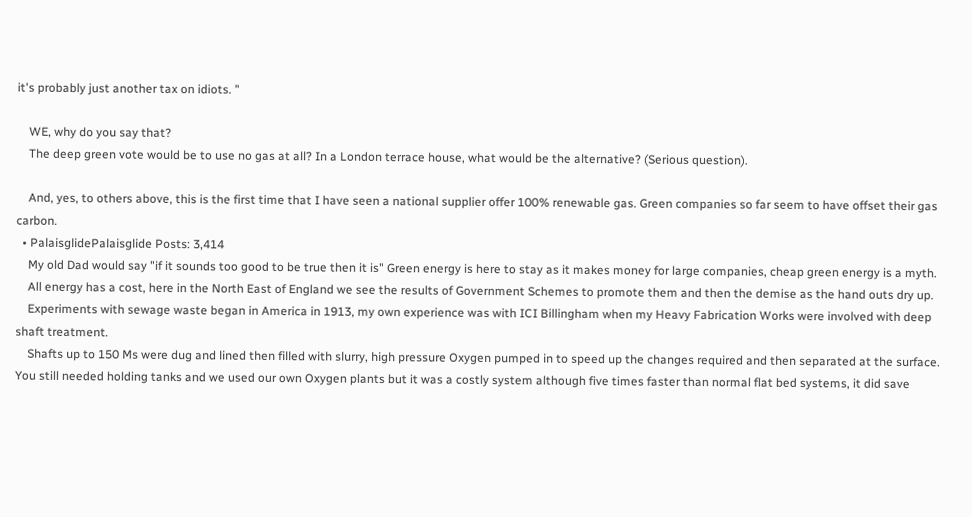it's probably just another tax on idiots. "

    WE, why do you say that?
    The deep green vote would be to use no gas at all? In a London terrace house, what would be the alternative? (Serious question).

    And, yes, to others above, this is the first time that I have seen a national supplier offer 100% renewable gas. Green companies so far seem to have offset their gas carbon.
  • PalaisglidePalaisglide Posts: 3,414
    My old Dad would say "if it sounds too good to be true then it is" Green energy is here to stay as it makes money for large companies, cheap green energy is a myth.
    All energy has a cost, here in the North East of England we see the results of Government Schemes to promote them and then the demise as the hand outs dry up.
    Experiments with sewage waste began in America in 1913, my own experience was with ICI Billingham when my Heavy Fabrication Works were involved with deep shaft treatment.
    Shafts up to 150 Ms were dug and lined then filled with slurry, high pressure Oxygen pumped in to speed up the changes required and then separated at the surface. You still needed holding tanks and we used our own Oxygen plants but it was a costly system although five times faster than normal flat bed systems, it did save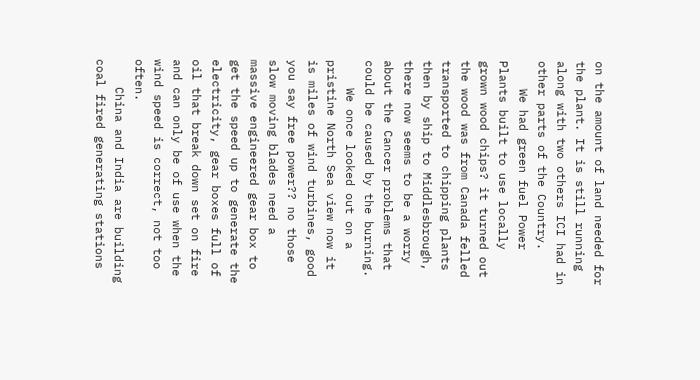on the amount of land needed for the plant. It is still running along with two others ICI had in other parts of the Country.
    We had green fuel Power Plants built to use locally grown wood chips? it turned out the wood was from Canada felled transported to chipping plants then by ship to Middlesbrough, there now seems to be a worry about the Cancer problems that could be caused by the burning.
    We once looked out on a pristine North Sea view now it is miles of wind turbines, good you say free power?? no those slow moving blades need a massive engineered gear box to get the speed up to generate the electricity, gear boxes full of oil that break down set on fire and can only be of use when the wind speed is correct, not too often.
    China and India are building coal fired generating stations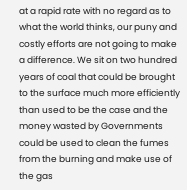at a rapid rate with no regard as to what the world thinks, our puny and costly efforts are not going to make a difference. We sit on two hundred years of coal that could be brought to the surface much more efficiently than used to be the case and the money wasted by Governments could be used to clean the fumes from the burning and make use of the gas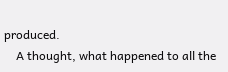produced.
    A thought, what happened to all the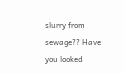slurry from sewage?? Have you looked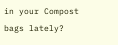in your Compost bags lately?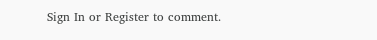Sign In or Register to comment.